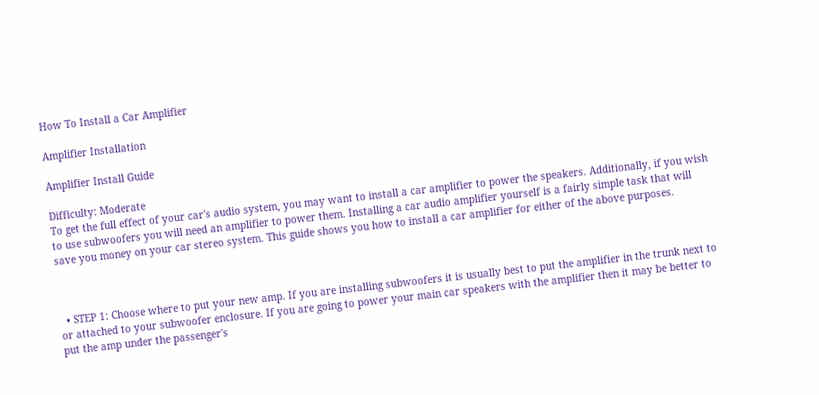How To Install a Car Amplifier

Amplifier Installation

Amplifier Install Guide

Difficulty: Moderate
To get the full effect of your car's audio system, you may want to install a car amplifier to power the speakers. Additionally, if you wish to use subwoofers you will need an amplifier to power them. Installing a car audio amplifier yourself is a fairly simple task that will save you money on your car stereo system. This guide shows you how to install a car amplifier for either of the above purposes.



  • STEP 1: Choose where to put your new amp. If you are installing subwoofers it is usually best to put the amplifier in the trunk next to or attached to your subwoofer enclosure. If you are going to power your main car speakers with the amplifier then it may be better to put the amp under the passenger's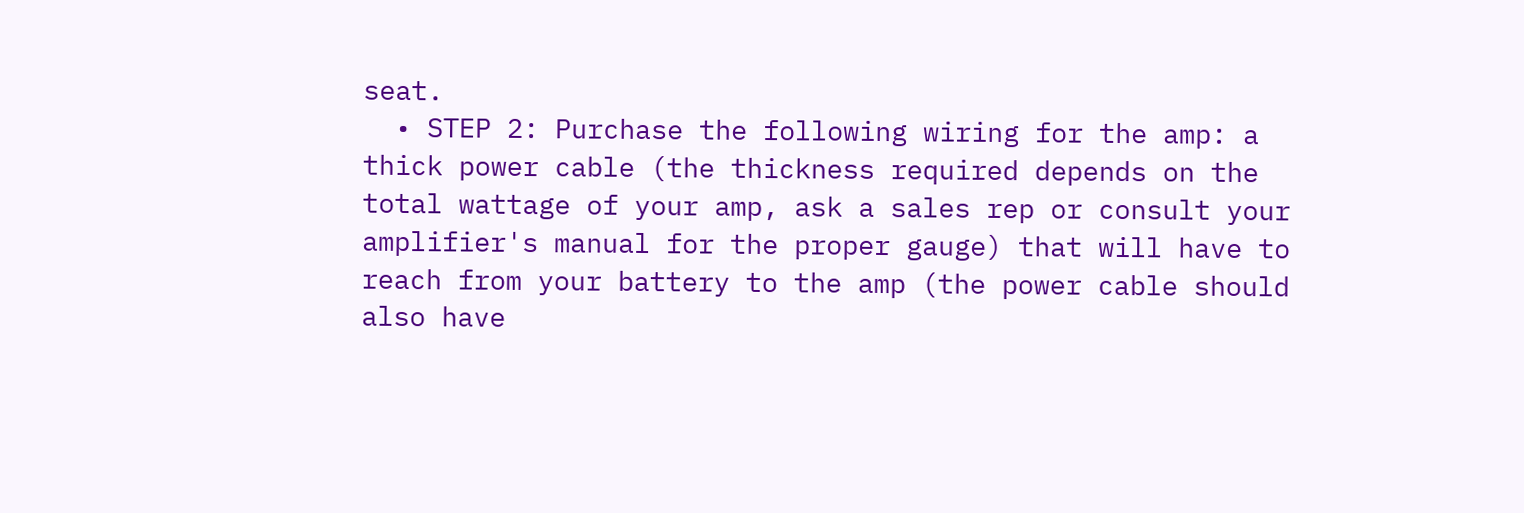seat.
  • STEP 2: Purchase the following wiring for the amp: a thick power cable (the thickness required depends on the total wattage of your amp, ask a sales rep or consult your amplifier's manual for the proper gauge) that will have to reach from your battery to the amp (the power cable should also have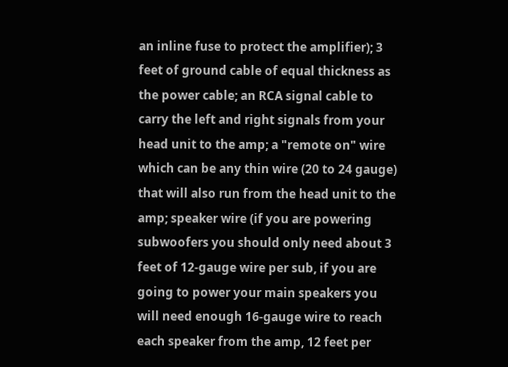an inline fuse to protect the amplifier); 3 feet of ground cable of equal thickness as the power cable; an RCA signal cable to carry the left and right signals from your head unit to the amp; a "remote on" wire which can be any thin wire (20 to 24 gauge) that will also run from the head unit to the amp; speaker wire (if you are powering subwoofers you should only need about 3 feet of 12-gauge wire per sub, if you are going to power your main speakers you will need enough 16-gauge wire to reach each speaker from the amp, 12 feet per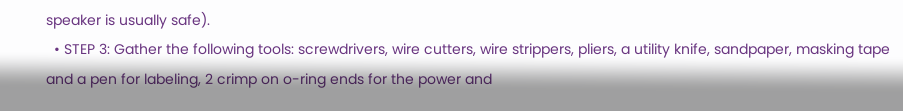speaker is usually safe).
  • STEP 3: Gather the following tools: screwdrivers, wire cutters, wire strippers, pliers, a utility knife, sandpaper, masking tape and a pen for labeling, 2 crimp on o-ring ends for the power and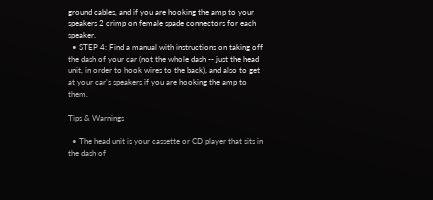ground cables, and if you are hooking the amp to your speakers 2 crimp on female spade connectors for each speaker.
  • STEP 4: Find a manual with instructions on taking off the dash of your car (not the whole dash -- just the head unit, in order to hook wires to the back), and also to get at your car's speakers if you are hooking the amp to them.

Tips & Warnings

  • The head unit is your cassette or CD player that sits in the dash of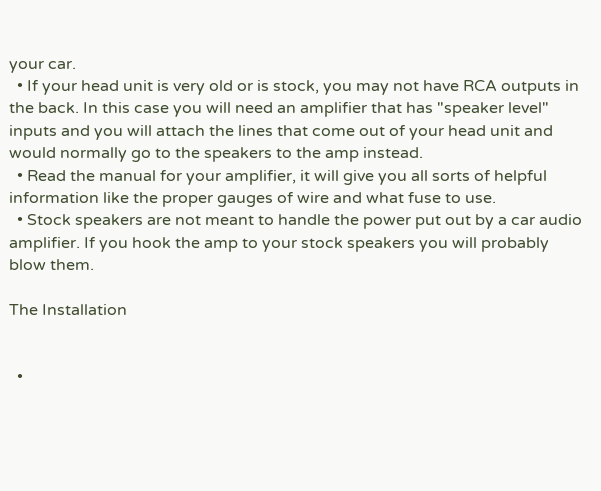your car.
  • If your head unit is very old or is stock, you may not have RCA outputs in the back. In this case you will need an amplifier that has "speaker level" inputs and you will attach the lines that come out of your head unit and would normally go to the speakers to the amp instead.
  • Read the manual for your amplifier, it will give you all sorts of helpful information like the proper gauges of wire and what fuse to use.
  • Stock speakers are not meant to handle the power put out by a car audio amplifier. If you hook the amp to your stock speakers you will probably blow them.

The Installation


  •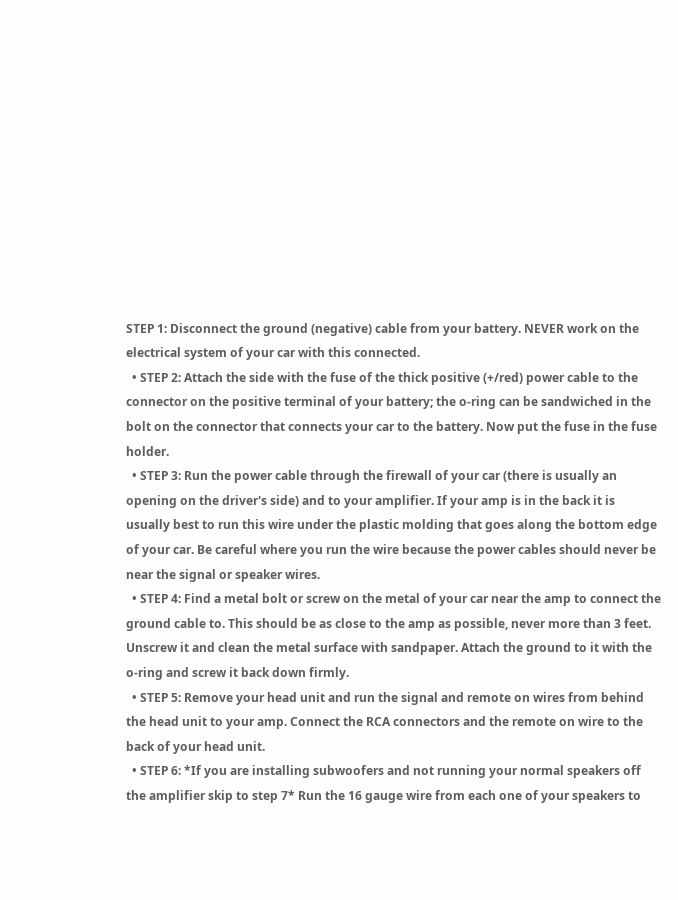STEP 1: Disconnect the ground (negative) cable from your battery. NEVER work on the electrical system of your car with this connected.
  • STEP 2: Attach the side with the fuse of the thick positive (+/red) power cable to the connector on the positive terminal of your battery; the o-ring can be sandwiched in the bolt on the connector that connects your car to the battery. Now put the fuse in the fuse holder.
  • STEP 3: Run the power cable through the firewall of your car (there is usually an opening on the driver's side) and to your amplifier. If your amp is in the back it is usually best to run this wire under the plastic molding that goes along the bottom edge of your car. Be careful where you run the wire because the power cables should never be near the signal or speaker wires.
  • STEP 4: Find a metal bolt or screw on the metal of your car near the amp to connect the ground cable to. This should be as close to the amp as possible, never more than 3 feet. Unscrew it and clean the metal surface with sandpaper. Attach the ground to it with the o-ring and screw it back down firmly.
  • STEP 5: Remove your head unit and run the signal and remote on wires from behind the head unit to your amp. Connect the RCA connectors and the remote on wire to the back of your head unit.
  • STEP 6: *If you are installing subwoofers and not running your normal speakers off the amplifier skip to step 7* Run the 16 gauge wire from each one of your speakers to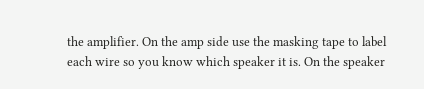the amplifier. On the amp side use the masking tape to label each wire so you know which speaker it is. On the speaker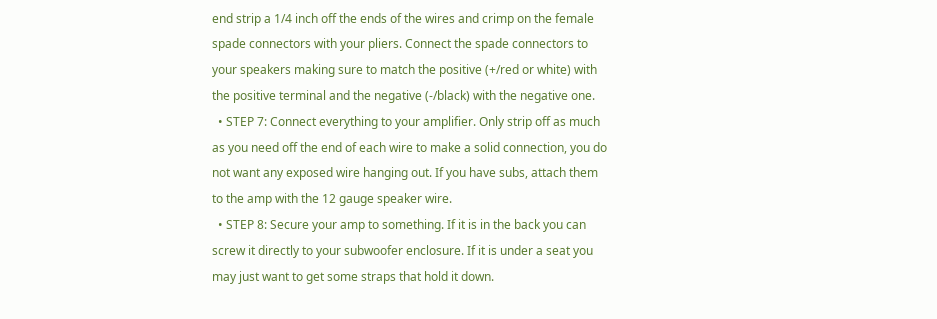end strip a 1/4 inch off the ends of the wires and crimp on the female spade connectors with your pliers. Connect the spade connectors to your speakers making sure to match the positive (+/red or white) with the positive terminal and the negative (-/black) with the negative one.
  • STEP 7: Connect everything to your amplifier. Only strip off as much as you need off the end of each wire to make a solid connection, you do not want any exposed wire hanging out. If you have subs, attach them to the amp with the 12 gauge speaker wire.
  • STEP 8: Secure your amp to something. If it is in the back you can screw it directly to your subwoofer enclosure. If it is under a seat you may just want to get some straps that hold it down.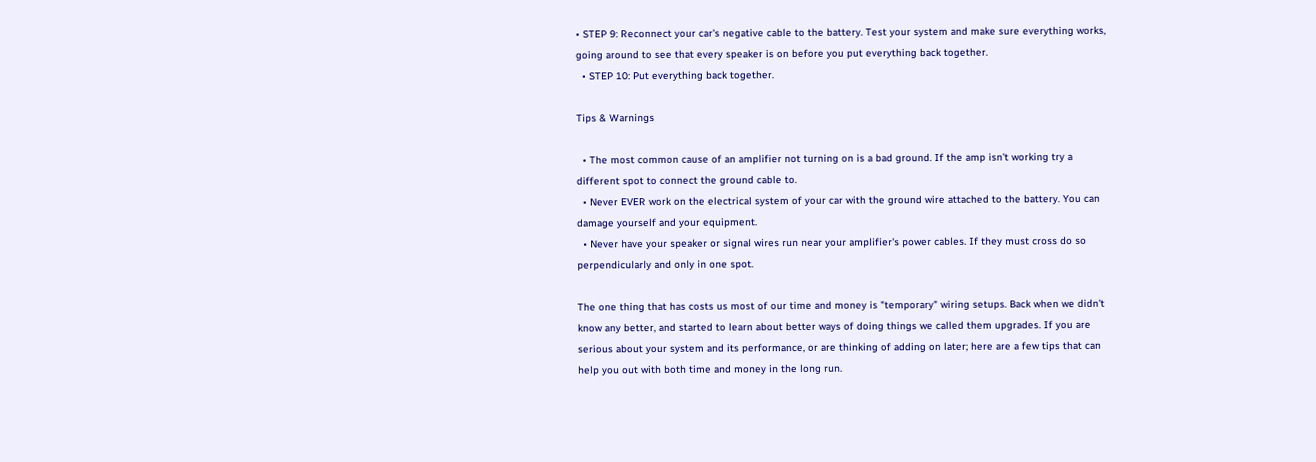• STEP 9: Reconnect your car's negative cable to the battery. Test your system and make sure everything works, going around to see that every speaker is on before you put everything back together.
  • STEP 10: Put everything back together.

Tips & Warnings

  • The most common cause of an amplifier not turning on is a bad ground. If the amp isn't working try a different spot to connect the ground cable to.
  • Never EVER work on the electrical system of your car with the ground wire attached to the battery. You can damage yourself and your equipment.
  • Never have your speaker or signal wires run near your amplifier's power cables. If they must cross do so perpendicularly and only in one spot.

The one thing that has costs us most of our time and money is "temporary" wiring setups. Back when we didn't know any better, and started to learn about better ways of doing things we called them upgrades. If you are serious about your system and its performance, or are thinking of adding on later; here are a few tips that can help you out with both time and money in the long run.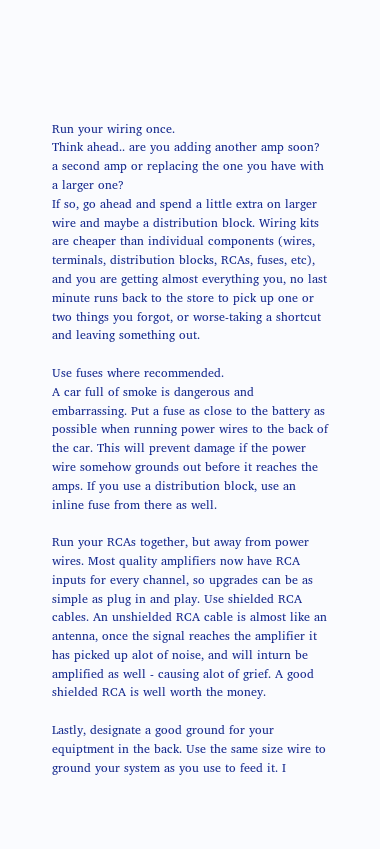Run your wiring once.
Think ahead.. are you adding another amp soon? a second amp or replacing the one you have with a larger one?
If so, go ahead and spend a little extra on larger wire and maybe a distribution block. Wiring kits are cheaper than individual components (wires, terminals, distribution blocks, RCAs, fuses, etc), and you are getting almost everything you, no last minute runs back to the store to pick up one or two things you forgot, or worse-taking a shortcut and leaving something out.

Use fuses where recommended.
A car full of smoke is dangerous and embarrassing. Put a fuse as close to the battery as possible when running power wires to the back of the car. This will prevent damage if the power wire somehow grounds out before it reaches the amps. If you use a distribution block, use an inline fuse from there as well.

Run your RCAs together, but away from power wires. Most quality amplifiers now have RCA inputs for every channel, so upgrades can be as simple as plug in and play. Use shielded RCA cables. An unshielded RCA cable is almost like an antenna, once the signal reaches the amplifier it has picked up alot of noise, and will inturn be amplified as well - causing alot of grief. A good shielded RCA is well worth the money.

Lastly, designate a good ground for your equiptment in the back. Use the same size wire to ground your system as you use to feed it. I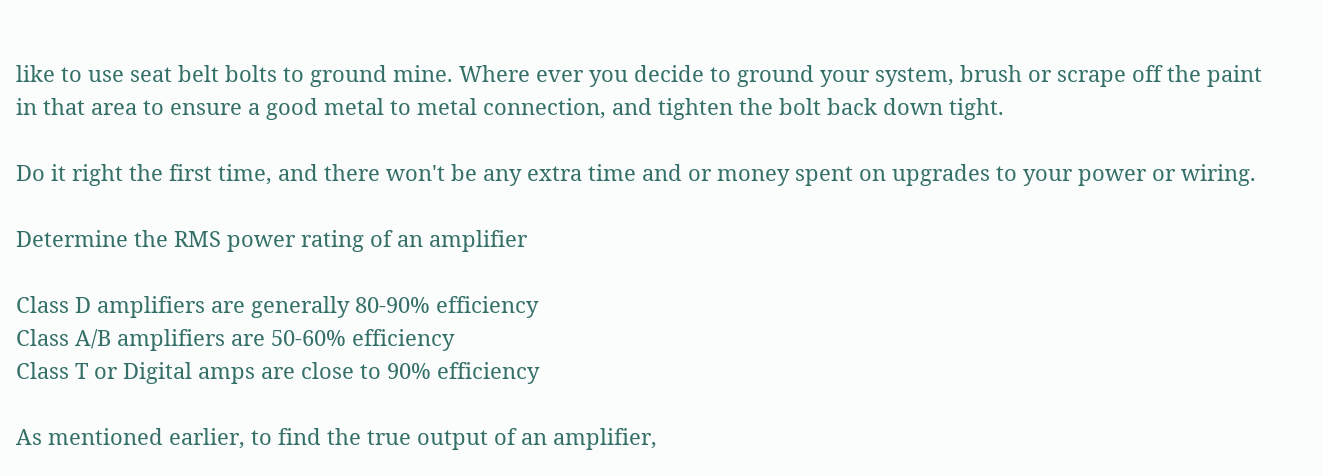like to use seat belt bolts to ground mine. Where ever you decide to ground your system, brush or scrape off the paint in that area to ensure a good metal to metal connection, and tighten the bolt back down tight.

Do it right the first time, and there won't be any extra time and or money spent on upgrades to your power or wiring.

Determine the RMS power rating of an amplifier

Class D amplifiers are generally 80-90% efficiency
Class A/B amplifiers are 50-60% efficiency
Class T or Digital amps are close to 90% efficiency

As mentioned earlier, to find the true output of an amplifier,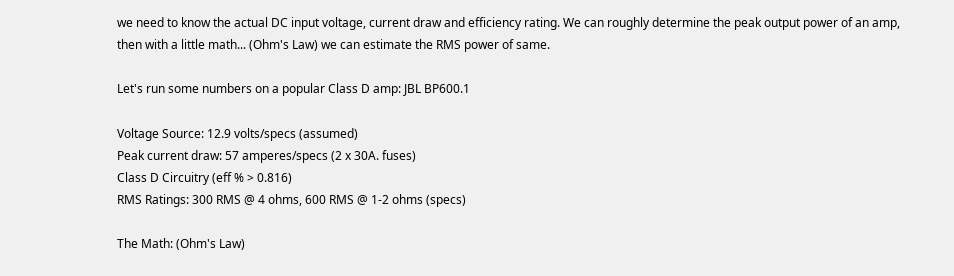we need to know the actual DC input voltage, current draw and efficiency rating. We can roughly determine the peak output power of an amp, then with a little math... (Ohm's Law) we can estimate the RMS power of same.

Let's run some numbers on a popular Class D amp: JBL BP600.1

Voltage Source: 12.9 volts/specs (assumed)
Peak current draw: 57 amperes/specs (2 x 30A. fuses)
Class D Circuitry (eff % > 0.816)
RMS Ratings: 300 RMS @ 4 ohms, 600 RMS @ 1-2 ohms (specs)

The Math: (Ohm's Law)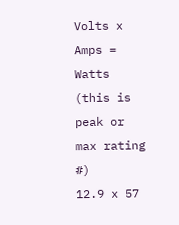Volts x Amps = Watts (this is peak or max rating #)
12.9 x 57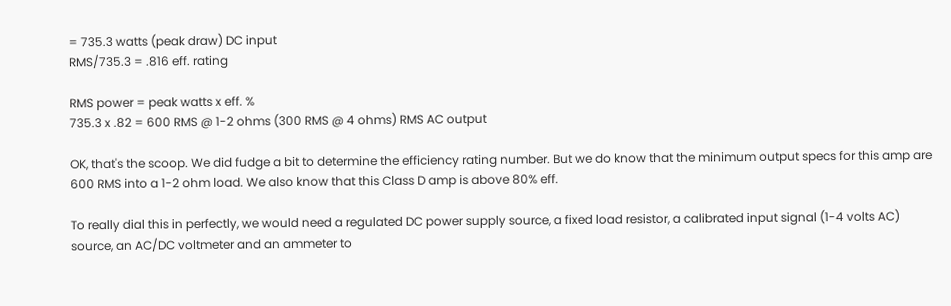= 735.3 watts (peak draw) DC input
RMS/735.3 = .816 eff. rating

RMS power = peak watts x eff. %
735.3 x .82 = 600 RMS @ 1-2 ohms (300 RMS @ 4 ohms) RMS AC output

OK, that's the scoop. We did fudge a bit to determine the efficiency rating number. But we do know that the minimum output specs for this amp are 600 RMS into a 1-2 ohm load. We also know that this Class D amp is above 80% eff.

To really dial this in perfectly, we would need a regulated DC power supply source, a fixed load resistor, a calibrated input signal (1-4 volts AC) source, an AC/DC voltmeter and an ammeter to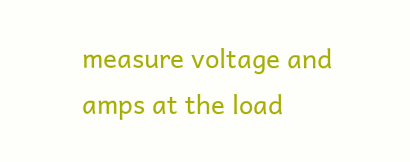measure voltage and amps at the load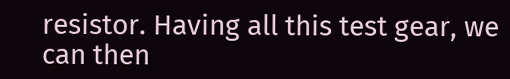resistor. Having all this test gear, we can then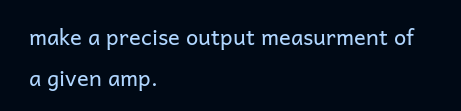make a precise output measurment of a given amp.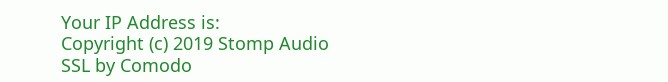Your IP Address is:
Copyright (c) 2019 Stomp Audio
SSL by Comodo